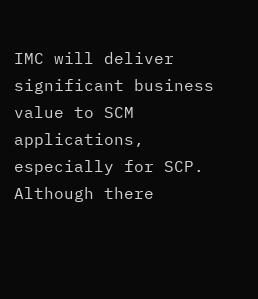IMC will deliver significant business value to SCM applications, especially for SCP. Although there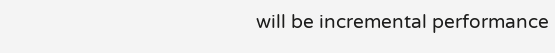will be incremental performance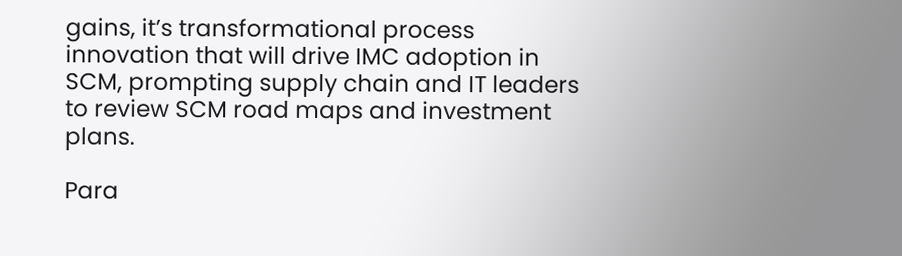gains, it’s transformational process innovation that will drive IMC adoption in SCM, prompting supply chain and IT leaders to review SCM road maps and investment plans.

Para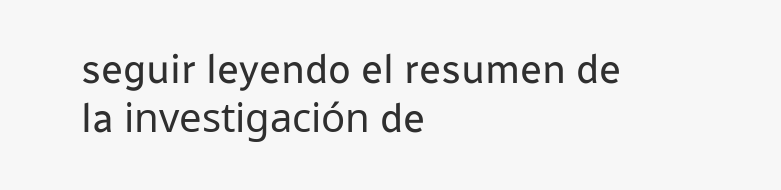seguir leyendo el resumen de la investigación de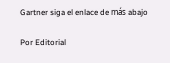Gartner siga el enlace de más abajo

Por Editorial